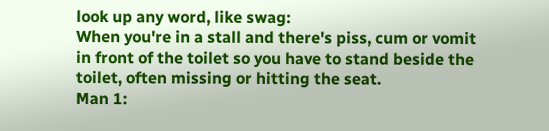look up any word, like swag:
When you're in a stall and there's piss, cum or vomit in front of the toilet so you have to stand beside the toilet, often missing or hitting the seat.
Man 1: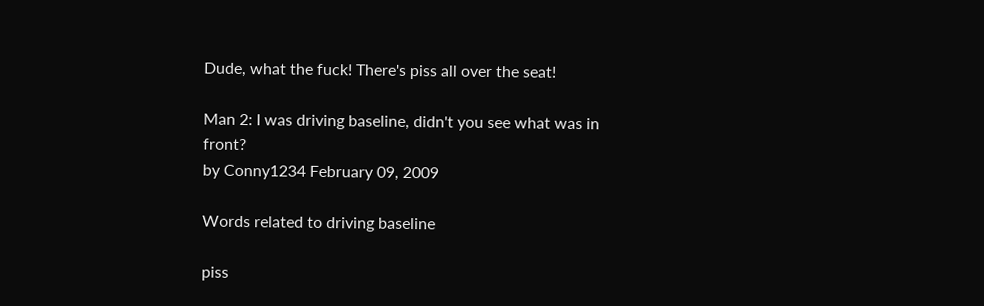Dude, what the fuck! There's piss all over the seat!

Man 2: I was driving baseline, didn't you see what was in front?
by Conny1234 February 09, 2009

Words related to driving baseline

piss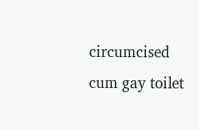circumcised cum gay toilet